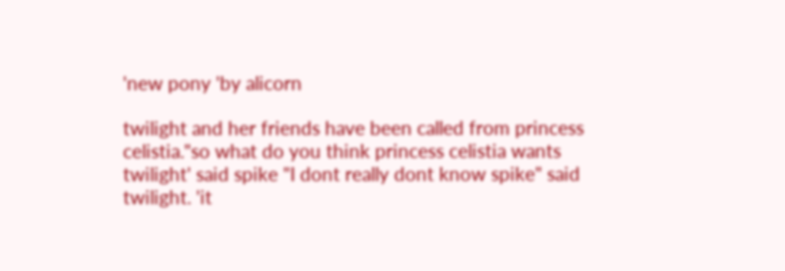'new pony 'by alicorn

twilight and her friends have been called from princess celistia."so what do you think princess celistia wants twilight' said spike "I dont really dont know spike" said twilight. 'it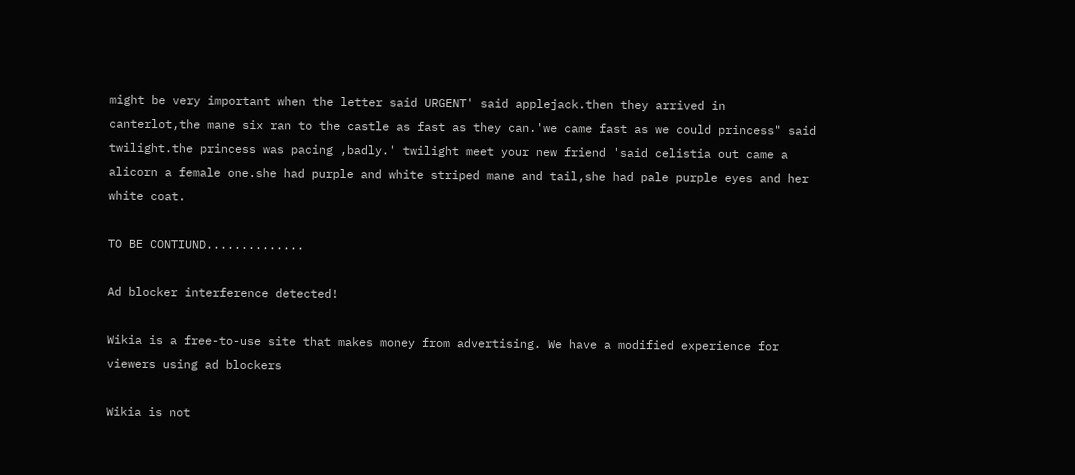might be very important when the letter said URGENT' said applejack.then they arrived in canterlot,the mane six ran to the castle as fast as they can.'we came fast as we could princess" said twilight.the princess was pacing ,badly.' twilight meet your new friend 'said celistia out came a alicorn a female one.she had purple and white striped mane and tail,she had pale purple eyes and her white coat.

TO BE CONTIUND..............

Ad blocker interference detected!

Wikia is a free-to-use site that makes money from advertising. We have a modified experience for viewers using ad blockers

Wikia is not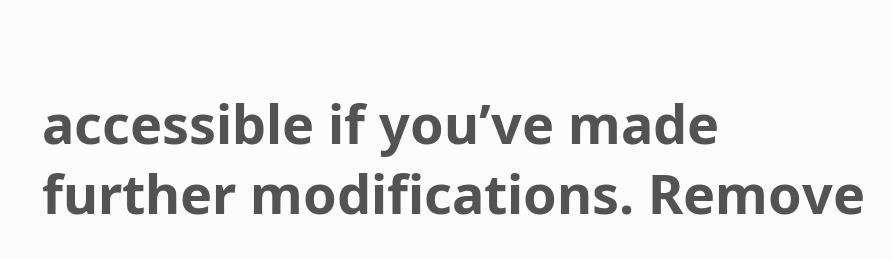accessible if you’ve made further modifications. Remove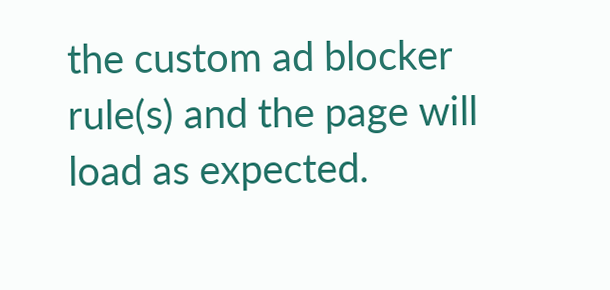the custom ad blocker rule(s) and the page will load as expected.